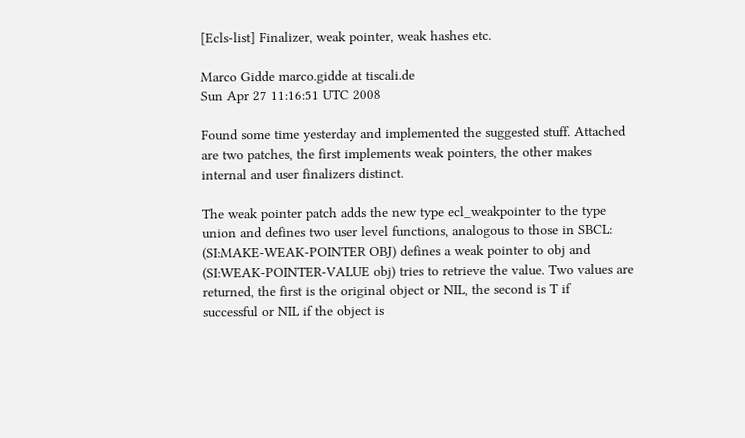[Ecls-list] Finalizer, weak pointer, weak hashes etc.

Marco Gidde marco.gidde at tiscali.de
Sun Apr 27 11:16:51 UTC 2008

Found some time yesterday and implemented the suggested stuff. Attached
are two patches, the first implements weak pointers, the other makes
internal and user finalizers distinct.

The weak pointer patch adds the new type ecl_weakpointer to the type
union and defines two user level functions, analogous to those in SBCL:
(SI:MAKE-WEAK-POINTER OBJ) defines a weak pointer to obj and
(SI:WEAK-POINTER-VALUE obj) tries to retrieve the value. Two values are
returned, the first is the original object or NIL, the second is T if
successful or NIL if the object is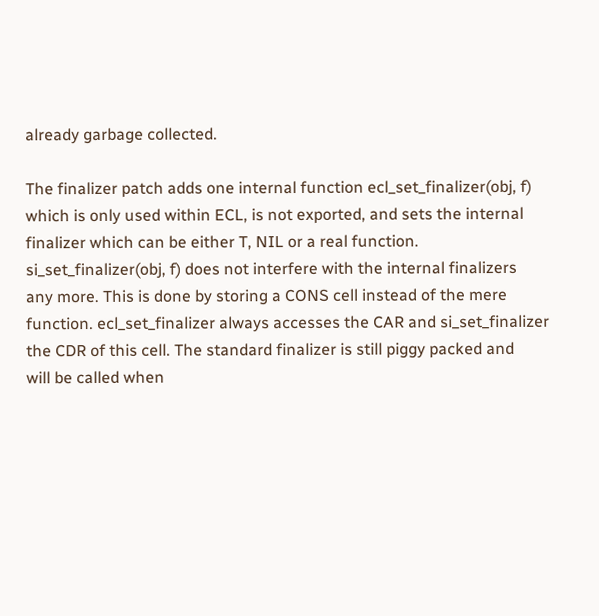already garbage collected.

The finalizer patch adds one internal function ecl_set_finalizer(obj, f)
which is only used within ECL, is not exported, and sets the internal
finalizer which can be either T, NIL or a real function.
si_set_finalizer(obj, f) does not interfere with the internal finalizers
any more. This is done by storing a CONS cell instead of the mere
function. ecl_set_finalizer always accesses the CAR and si_set_finalizer
the CDR of this cell. The standard finalizer is still piggy packed and
will be called when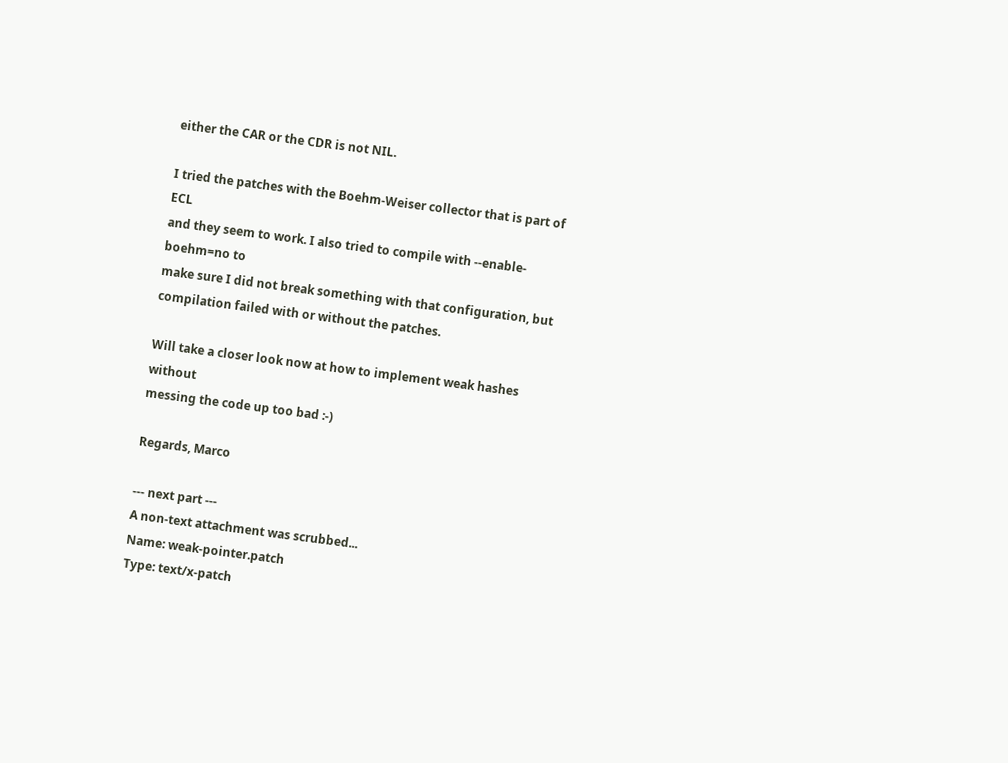either the CAR or the CDR is not NIL.

I tried the patches with the Boehm-Weiser collector that is part of ECL
and they seem to work. I also tried to compile with --enable-boehm=no to
make sure I did not break something with that configuration, but
compilation failed with or without the patches.

Will take a closer look now at how to implement weak hashes without
messing the code up too bad :-)

Regards, Marco

--- next part ---
A non-text attachment was scrubbed...
Name: weak-pointer.patch
Type: text/x-patch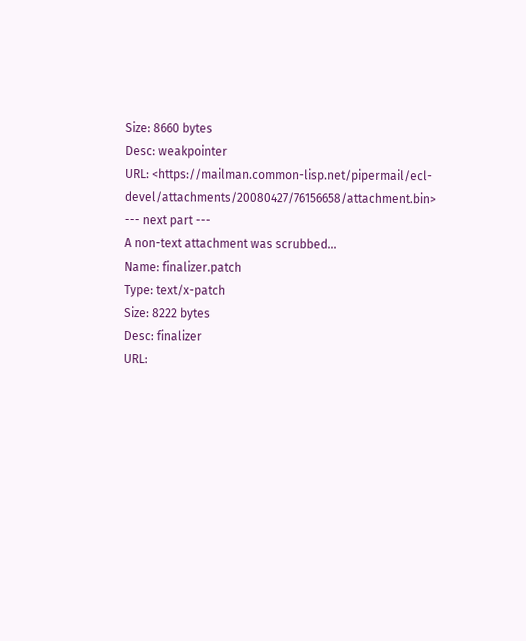Size: 8660 bytes
Desc: weakpointer
URL: <https://mailman.common-lisp.net/pipermail/ecl-devel/attachments/20080427/76156658/attachment.bin>
--- next part ---
A non-text attachment was scrubbed...
Name: finalizer.patch
Type: text/x-patch
Size: 8222 bytes
Desc: finalizer
URL: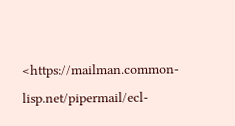<https://mailman.common-lisp.net/pipermail/ecl-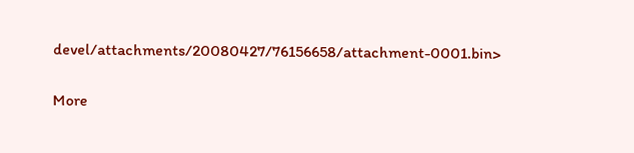devel/attachments/20080427/76156658/attachment-0001.bin>

More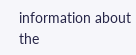information about the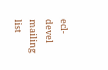ecl-devel mailing list